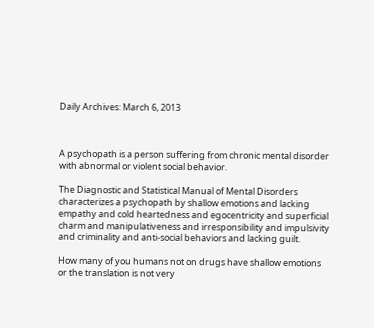Daily Archives: March 6, 2013



A psychopath is a person suffering from chronic mental disorder with abnormal or violent social behavior.

The Diagnostic and Statistical Manual of Mental Disorders characterizes a psychopath by shallow emotions and lacking empathy and cold heartedness and egocentricity and superficial charm and manipulativeness and irresponsibility and impulsivity and criminality and anti-social behaviors and lacking guilt.

How many of you humans not on drugs have shallow emotions or the translation is not very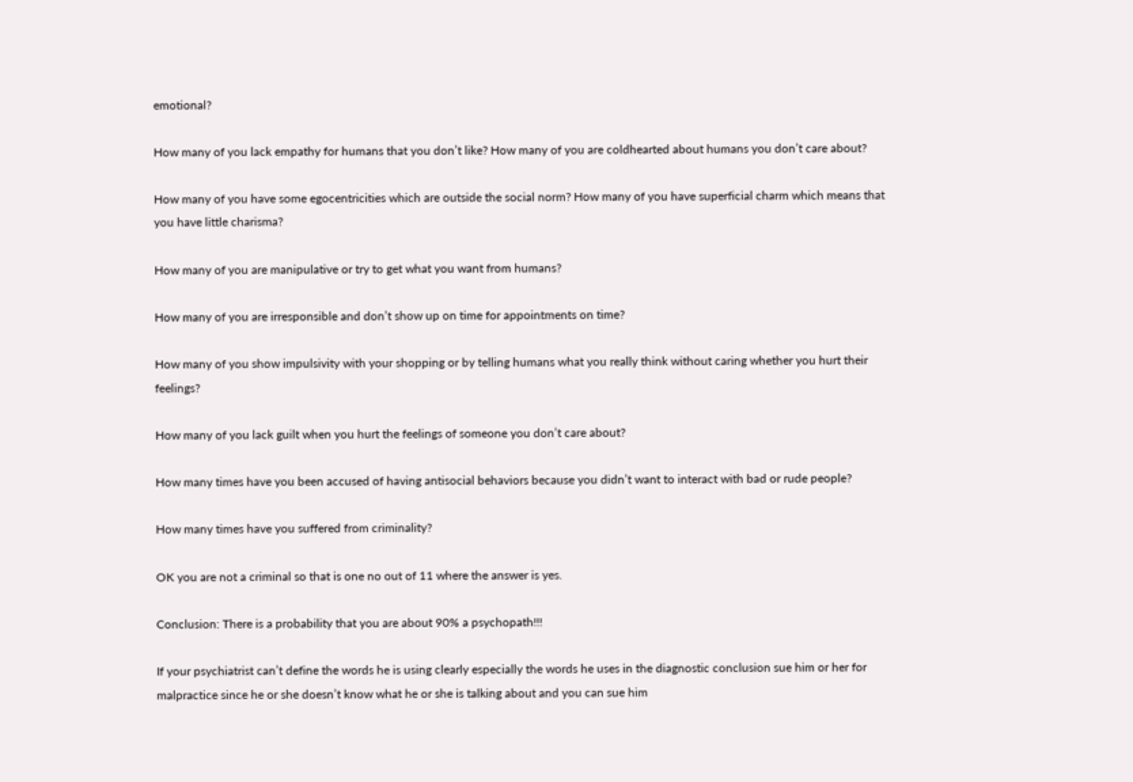emotional?

How many of you lack empathy for humans that you don’t like? How many of you are coldhearted about humans you don’t care about?

How many of you have some egocentricities which are outside the social norm? How many of you have superficial charm which means that you have little charisma?

How many of you are manipulative or try to get what you want from humans?

How many of you are irresponsible and don’t show up on time for appointments on time?

How many of you show impulsivity with your shopping or by telling humans what you really think without caring whether you hurt their feelings?

How many of you lack guilt when you hurt the feelings of someone you don’t care about?

How many times have you been accused of having antisocial behaviors because you didn’t want to interact with bad or rude people?

How many times have you suffered from criminality?

OK you are not a criminal so that is one no out of 11 where the answer is yes.

Conclusion: There is a probability that you are about 90% a psychopath!!!

If your psychiatrist can’t define the words he is using clearly especially the words he uses in the diagnostic conclusion sue him or her for malpractice since he or she doesn’t know what he or she is talking about and you can sue him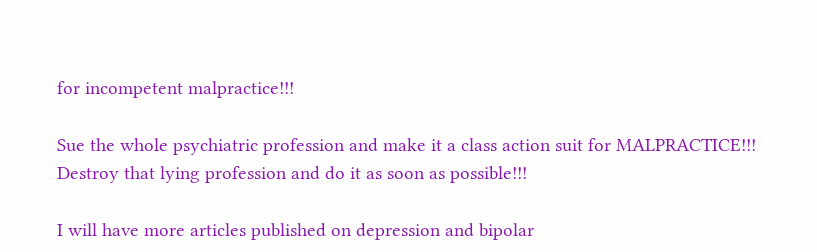for incompetent malpractice!!!

Sue the whole psychiatric profession and make it a class action suit for MALPRACTICE!!!  Destroy that lying profession and do it as soon as possible!!!

I will have more articles published on depression and bipolar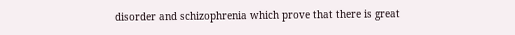disorder and schizophrenia which prove that there is great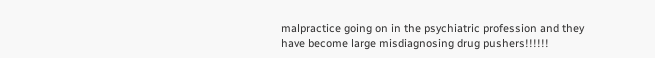malpractice going on in the psychiatric profession and they have become large misdiagnosing drug pushers!!!!!!